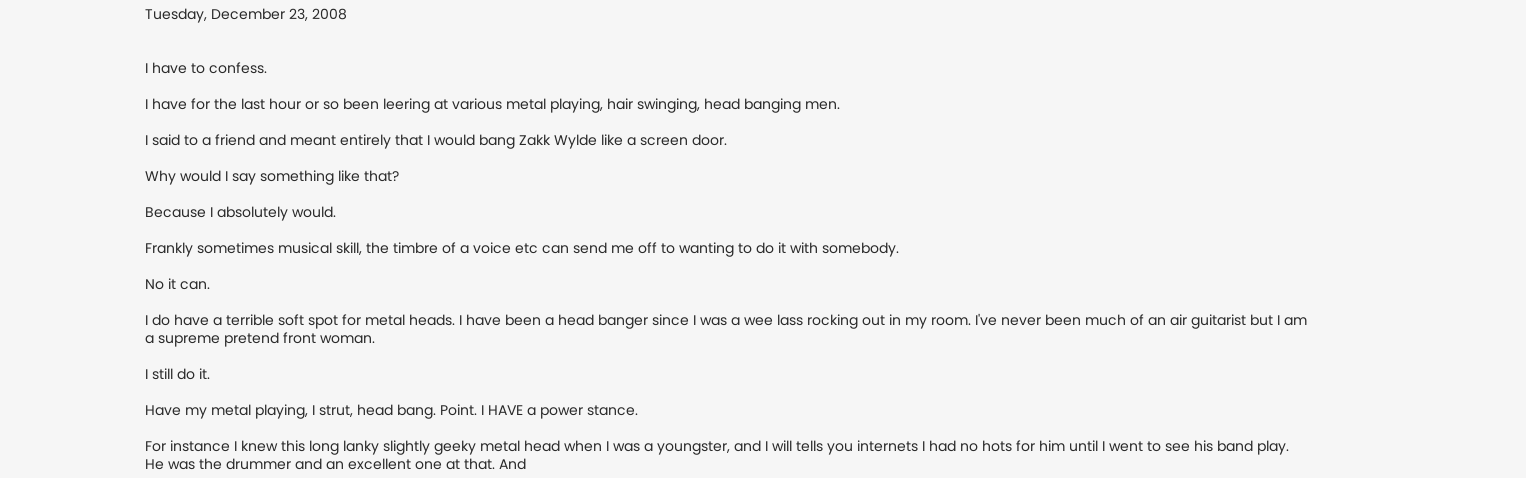Tuesday, December 23, 2008


I have to confess.

I have for the last hour or so been leering at various metal playing, hair swinging, head banging men.

I said to a friend and meant entirely that I would bang Zakk Wylde like a screen door.

Why would I say something like that?

Because I absolutely would.

Frankly sometimes musical skill, the timbre of a voice etc can send me off to wanting to do it with somebody.

No it can.

I do have a terrible soft spot for metal heads. I have been a head banger since I was a wee lass rocking out in my room. I've never been much of an air guitarist but I am a supreme pretend front woman.

I still do it.

Have my metal playing, I strut, head bang. Point. I HAVE a power stance.

For instance I knew this long lanky slightly geeky metal head when I was a youngster, and I will tells you internets I had no hots for him until I went to see his band play. He was the drummer and an excellent one at that. And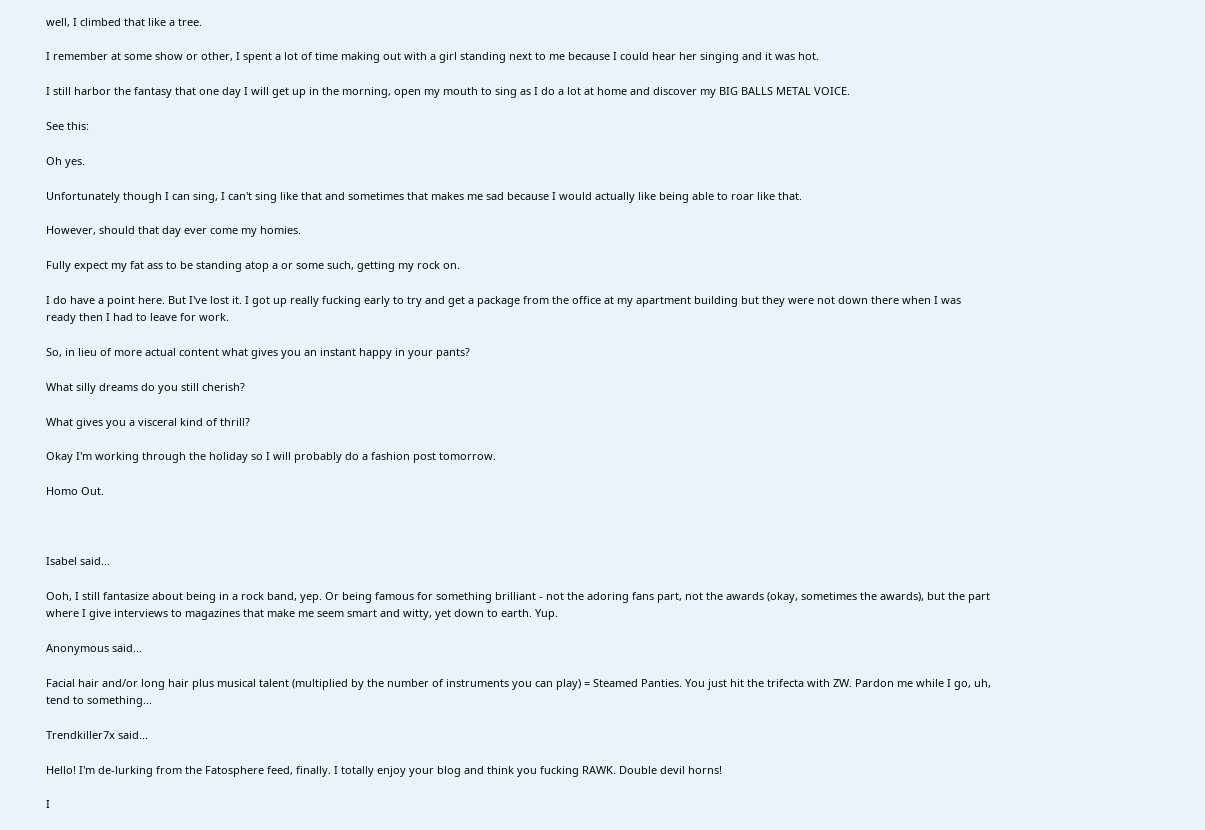well, I climbed that like a tree.

I remember at some show or other, I spent a lot of time making out with a girl standing next to me because I could hear her singing and it was hot.

I still harbor the fantasy that one day I will get up in the morning, open my mouth to sing as I do a lot at home and discover my BIG BALLS METAL VOICE.

See this:

Oh yes.

Unfortunately though I can sing, I can't sing like that and sometimes that makes me sad because I would actually like being able to roar like that.

However, should that day ever come my homies.

Fully expect my fat ass to be standing atop a or some such, getting my rock on.

I do have a point here. But I've lost it. I got up really fucking early to try and get a package from the office at my apartment building but they were not down there when I was ready then I had to leave for work.

So, in lieu of more actual content what gives you an instant happy in your pants?

What silly dreams do you still cherish?

What gives you a visceral kind of thrill?

Okay I'm working through the holiday so I will probably do a fashion post tomorrow.

Homo Out.



Isabel said...

Ooh, I still fantasize about being in a rock band, yep. Or being famous for something brilliant - not the adoring fans part, not the awards (okay, sometimes the awards), but the part where I give interviews to magazines that make me seem smart and witty, yet down to earth. Yup.

Anonymous said...

Facial hair and/or long hair plus musical talent (multiplied by the number of instruments you can play) = Steamed Panties. You just hit the trifecta with ZW. Pardon me while I go, uh, tend to something...

Trendkiller7x said...

Hello! I'm de-lurking from the Fatosphere feed, finally. I totally enjoy your blog and think you fucking RAWK. Double devil horns!

I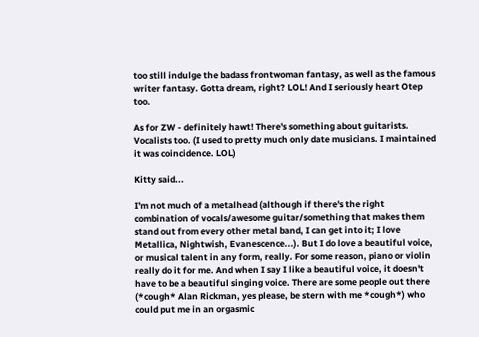too still indulge the badass frontwoman fantasy, as well as the famous writer fantasy. Gotta dream, right? LOL! And I seriously heart Otep too.

As for ZW - definitely hawt! There's something about guitarists. Vocalists too. (I used to pretty much only date musicians. I maintained it was coincidence. LOL)

Kitty said...

I'm not much of a metalhead (although if there's the right combination of vocals/awesome guitar/something that makes them stand out from every other metal band, I can get into it; I love Metallica, Nightwish, Evanescence...). But I do love a beautiful voice, or musical talent in any form, really. For some reason, piano or violin really do it for me. And when I say I like a beautiful voice, it doesn't have to be a beautiful singing voice. There are some people out there (*cough* Alan Rickman, yes please, be stern with me *cough*) who could put me in an orgasmic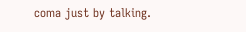coma just by talking.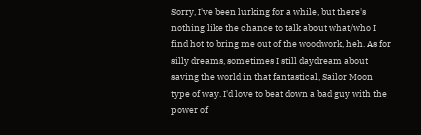Sorry, I've been lurking for a while, but there's nothing like the chance to talk about what/who I find hot to bring me out of the woodwork, heh. As for silly dreams, sometimes I still daydream about saving the world in that fantastical, Sailor Moon type of way. I'd love to beat down a bad guy with the power of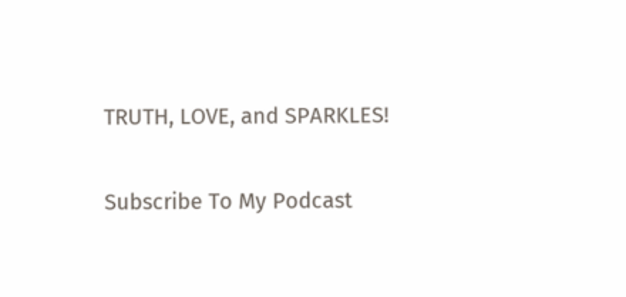TRUTH, LOVE, and SPARKLES!

Subscribe To My Podcast